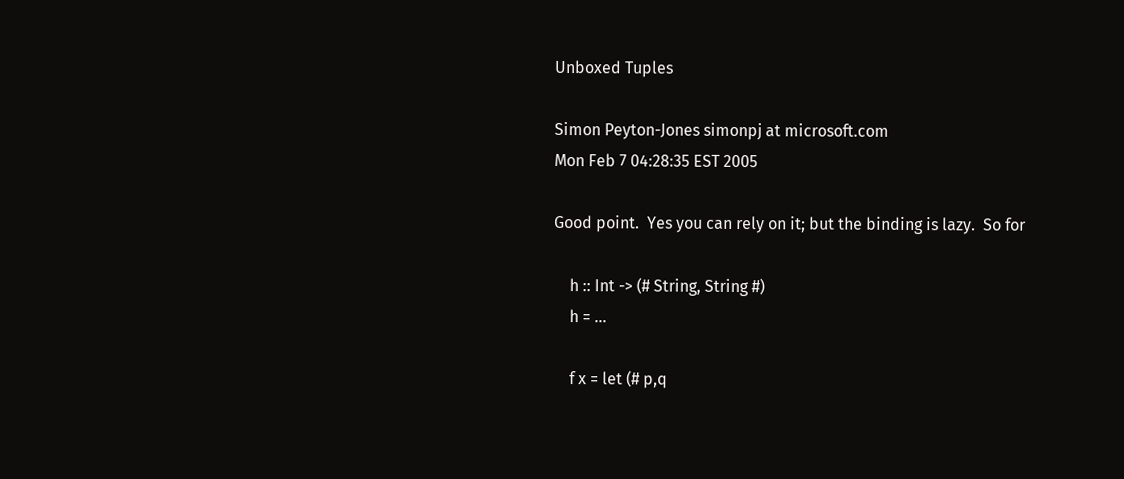Unboxed Tuples

Simon Peyton-Jones simonpj at microsoft.com
Mon Feb 7 04:28:35 EST 2005

Good point.  Yes you can rely on it; but the binding is lazy.  So for

    h :: Int -> (# String, String #)
    h = ...

    f x = let (# p,q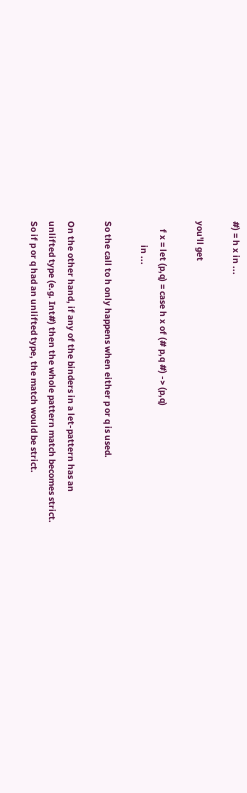#) = h x in ...

you'll get

    f x = let (p,q) = case h x of (# p,q #) -> (p,q)
            in ...

So the call to h only happens when either p or q is used.

On the other hand, if any of the binders in a let-pattern has an
unlifted type (e.g. Int#) then the whole pattern match becomes strict.
So if p or q had an unlifted type, the match would be strict.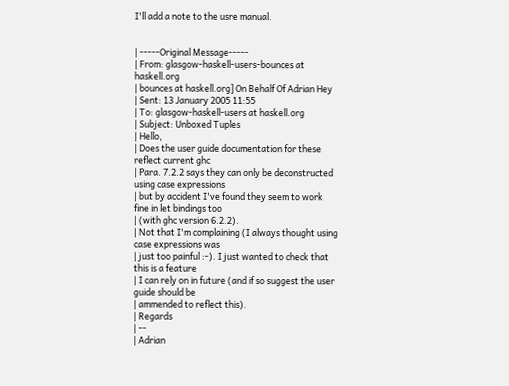I'll add a note to the usre manual.


| -----Original Message-----
| From: glasgow-haskell-users-bounces at haskell.org
| bounces at haskell.org] On Behalf Of Adrian Hey
| Sent: 13 January 2005 11:55
| To: glasgow-haskell-users at haskell.org
| Subject: Unboxed Tuples
| Hello,
| Does the user guide documentation for these reflect current ghc
| Para. 7.2.2 says they can only be deconstructed using case expressions
| but by accident I've found they seem to work fine in let bindings too
| (with ghc version 6.2.2).
| Not that I'm complaining (I always thought using case expressions was
| just too painful :-). I just wanted to check that this is a feature
| I can rely on in future (and if so suggest the user guide should be
| ammended to reflect this).
| Regards
| --
| Adrian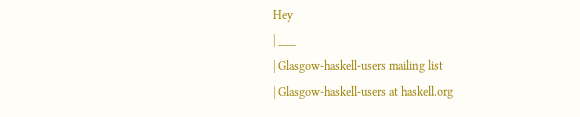Hey
| ___
| Glasgow-haskell-users mailing list
| Glasgow-haskell-users at haskell.org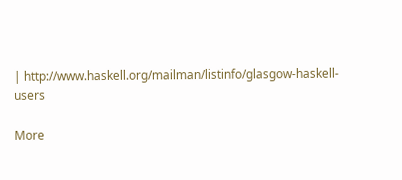| http://www.haskell.org/mailman/listinfo/glasgow-haskell-users

More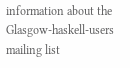information about the Glasgow-haskell-users mailing list